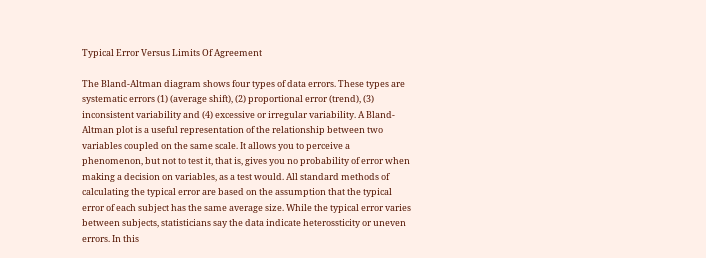Typical Error Versus Limits Of Agreement

The Bland-Altman diagram shows four types of data errors. These types are systematic errors (1) (average shift), (2) proportional error (trend), (3) inconsistent variability and (4) excessive or irregular variability. A Bland-Altman plot is a useful representation of the relationship between two variables coupled on the same scale. It allows you to perceive a phenomenon, but not to test it, that is, gives you no probability of error when making a decision on variables, as a test would. All standard methods of calculating the typical error are based on the assumption that the typical error of each subject has the same average size. While the typical error varies between subjects, statisticians say the data indicate heterossticity or uneven errors. In this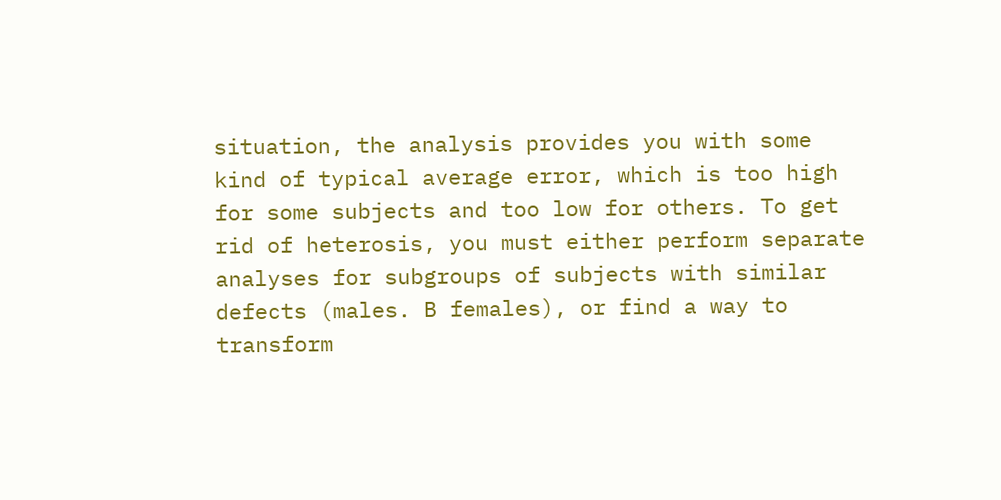situation, the analysis provides you with some kind of typical average error, which is too high for some subjects and too low for others. To get rid of heterosis, you must either perform separate analyses for subgroups of subjects with similar defects (males. B females), or find a way to transform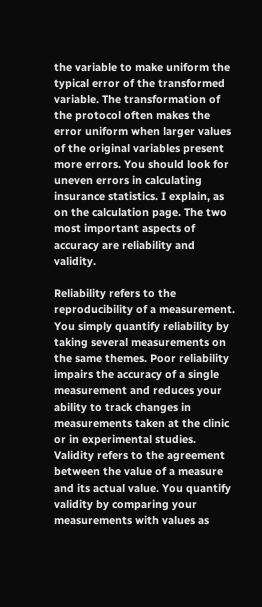the variable to make uniform the typical error of the transformed variable. The transformation of the protocol often makes the error uniform when larger values of the original variables present more errors. You should look for uneven errors in calculating insurance statistics. I explain, as on the calculation page. The two most important aspects of accuracy are reliability and validity.

Reliability refers to the reproducibility of a measurement. You simply quantify reliability by taking several measurements on the same themes. Poor reliability impairs the accuracy of a single measurement and reduces your ability to track changes in measurements taken at the clinic or in experimental studies. Validity refers to the agreement between the value of a measure and its actual value. You quantify validity by comparing your measurements with values as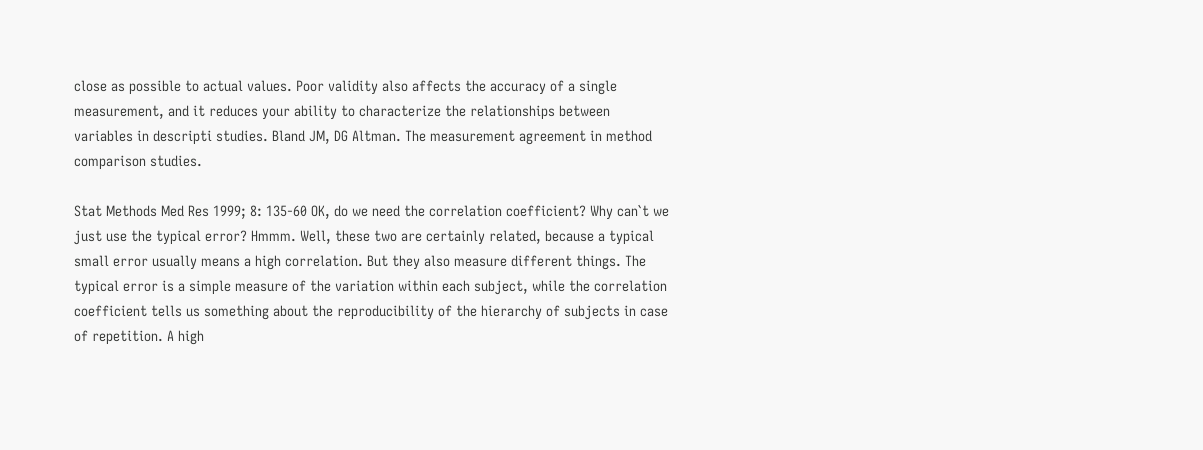close as possible to actual values. Poor validity also affects the accuracy of a single measurement, and it reduces your ability to characterize the relationships between variables in descripti studies. Bland JM, DG Altman. The measurement agreement in method comparison studies.

Stat Methods Med Res 1999; 8: 135-60 OK, do we need the correlation coefficient? Why can`t we just use the typical error? Hmmm. Well, these two are certainly related, because a typical small error usually means a high correlation. But they also measure different things. The typical error is a simple measure of the variation within each subject, while the correlation coefficient tells us something about the reproducibility of the hierarchy of subjects in case of repetition. A high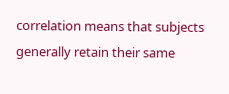correlation means that subjects generally retain their same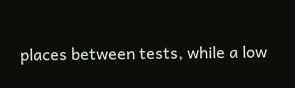places between tests, while a low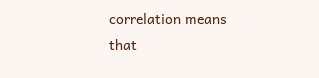correlation means that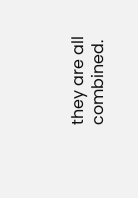they are all combined.